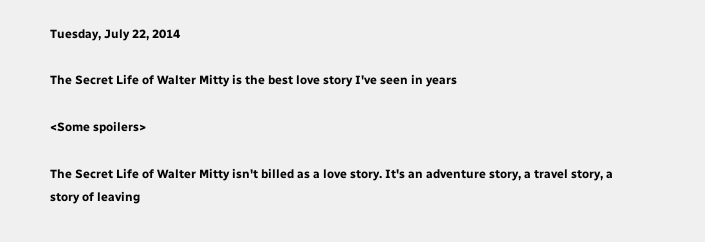Tuesday, July 22, 2014

The Secret Life of Walter Mitty is the best love story I've seen in years

<Some spoilers>

The Secret Life of Walter Mitty isn't billed as a love story. It's an adventure story, a travel story, a story of leaving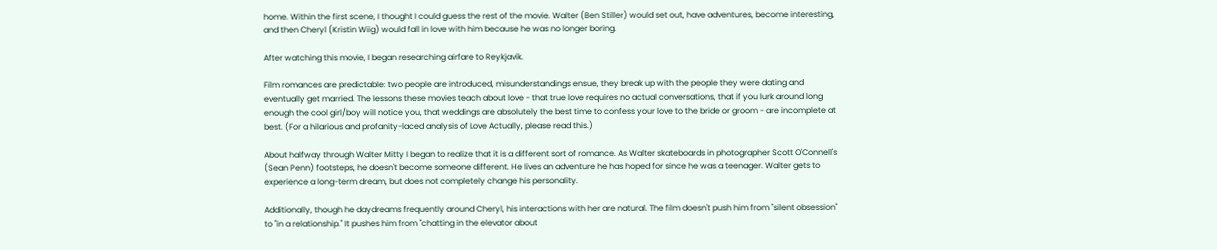home. Within the first scene, I thought I could guess the rest of the movie. Walter (Ben Stiller) would set out, have adventures, become interesting, and then Cheryl (Kristin Wiig) would fall in love with him because he was no longer boring.

After watching this movie, I began researching airfare to Reykjavik.

Film romances are predictable: two people are introduced, misunderstandings ensue, they break up with the people they were dating and eventually get married. The lessons these movies teach about love - that true love requires no actual conversations, that if you lurk around long enough the cool girl/boy will notice you, that weddings are absolutely the best time to confess your love to the bride or groom - are incomplete at best. (For a hilarious and profanity-laced analysis of Love Actually, please read this.)

About halfway through Walter Mitty I began to realize that it is a different sort of romance. As Walter skateboards in photographer Scott O'Connell's (Sean Penn) footsteps, he doesn't become someone different. He lives an adventure he has hoped for since he was a teenager. Walter gets to experience a long-term dream, but does not completely change his personality.

Additionally, though he daydreams frequently around Cheryl, his interactions with her are natural. The film doesn't push him from "silent obsession" to "in a relationship." It pushes him from "chatting in the elevator about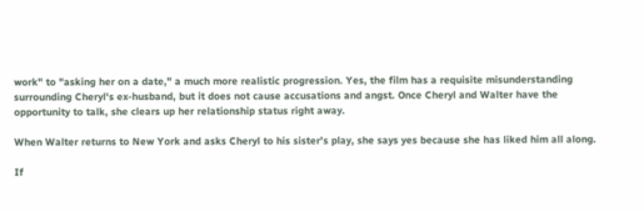work" to "asking her on a date," a much more realistic progression. Yes, the film has a requisite misunderstanding surrounding Cheryl's ex-husband, but it does not cause accusations and angst. Once Cheryl and Walter have the opportunity to talk, she clears up her relationship status right away.

When Walter returns to New York and asks Cheryl to his sister's play, she says yes because she has liked him all along.

If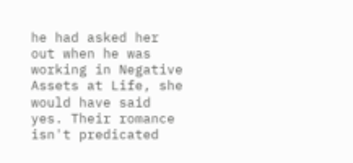he had asked her out when he was working in Negative Assets at Life, she would have said yes. Their romance isn't predicated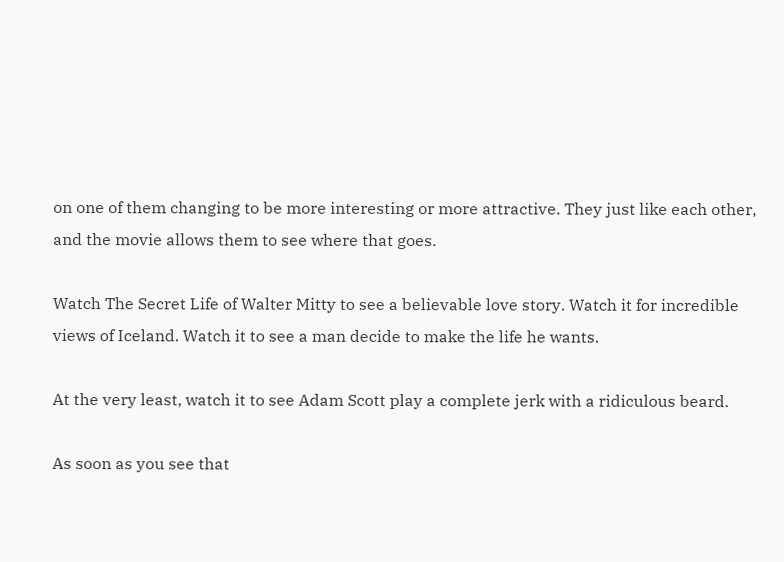on one of them changing to be more interesting or more attractive. They just like each other, and the movie allows them to see where that goes.

Watch The Secret Life of Walter Mitty to see a believable love story. Watch it for incredible views of Iceland. Watch it to see a man decide to make the life he wants.

At the very least, watch it to see Adam Scott play a complete jerk with a ridiculous beard.

As soon as you see that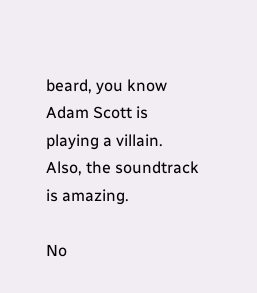beard, you know Adam Scott is playing a villain.
Also, the soundtrack is amazing.

No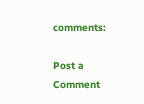comments:

Post a Comment